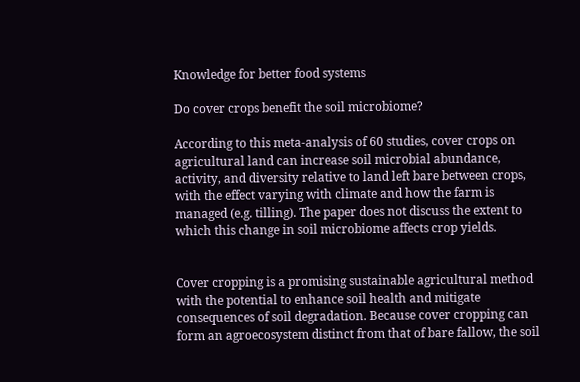Knowledge for better food systems

Do cover crops benefit the soil microbiome?

According to this meta-analysis of 60 studies, cover crops on agricultural land can increase soil microbial abundance, activity, and diversity relative to land left bare between crops, with the effect varying with climate and how the farm is managed (e.g. tilling). The paper does not discuss the extent to which this change in soil microbiome affects crop yields.


Cover cropping is a promising sustainable agricultural method with the potential to enhance soil health and mitigate consequences of soil degradation. Because cover cropping can form an agroecosystem distinct from that of bare fallow, the soil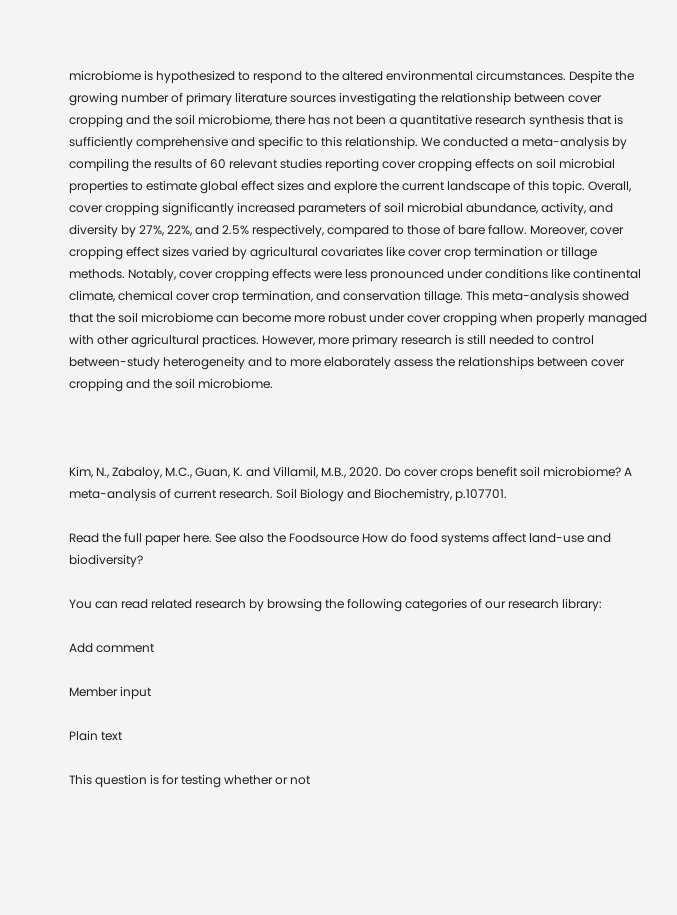microbiome is hypothesized to respond to the altered environmental circumstances. Despite the growing number of primary literature sources investigating the relationship between cover cropping and the soil microbiome, there has not been a quantitative research synthesis that is sufficiently comprehensive and specific to this relationship. We conducted a meta-analysis by compiling the results of 60 relevant studies reporting cover cropping effects on soil microbial properties to estimate global effect sizes and explore the current landscape of this topic. Overall, cover cropping significantly increased parameters of soil microbial abundance, activity, and diversity by 27%, 22%, and 2.5% respectively, compared to those of bare fallow. Moreover, cover cropping effect sizes varied by agricultural covariates like cover crop termination or tillage methods. Notably, cover cropping effects were less pronounced under conditions like continental climate, chemical cover crop termination, and conservation tillage. This meta-analysis showed that the soil microbiome can become more robust under cover cropping when properly managed with other agricultural practices. However, more primary research is still needed to control between-study heterogeneity and to more elaborately assess the relationships between cover cropping and the soil microbiome.



Kim, N., Zabaloy, M.C., Guan, K. and Villamil, M.B., 2020. Do cover crops benefit soil microbiome? A meta-analysis of current research. Soil Biology and Biochemistry, p.107701.

Read the full paper here. See also the Foodsource How do food systems affect land-use and biodiversity?

You can read related research by browsing the following categories of our research library:

Add comment

Member input

Plain text

This question is for testing whether or not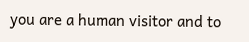you are a human visitor and to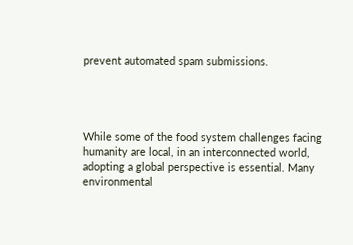prevent automated spam submissions.




While some of the food system challenges facing humanity are local, in an interconnected world, adopting a global perspective is essential. Many environmental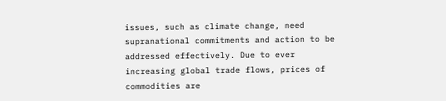issues, such as climate change, need supranational commitments and action to be addressed effectively. Due to ever increasing global trade flows, prices of commodities are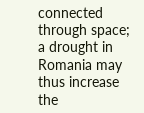connected through space; a drought in Romania may thus increase the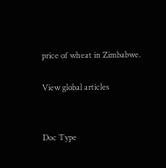price of wheat in Zimbabwe.

View global articles


Doc Type